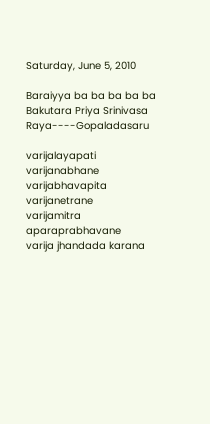Saturday, June 5, 2010

Baraiyya ba ba ba ba ba Bakutara Priya Srinivasa Raya----Gopaladasaru

varijalayapati varijanabhane
varijabhavapita varijanetrane
varijamitra aparaprabhavane
varija jhandada karana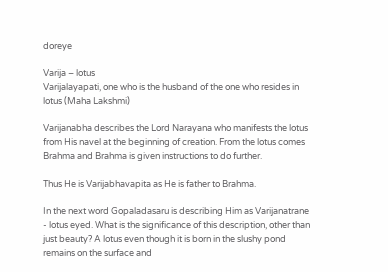doreye

Varija – lotus
Varijalayapati, one who is the husband of the one who resides in lotus (Maha Lakshmi)

Varijanabha describes the Lord Narayana who manifests the lotus from His navel at the beginning of creation. From the lotus comes Brahma and Brahma is given instructions to do further.

Thus He is Varijabhavapita as He is father to Brahma.

In the next word Gopaladasaru is describing Him as Varijanatrane - lotus eyed. What is the significance of this description, other than just beauty? A lotus even though it is born in the slushy pond remains on the surface and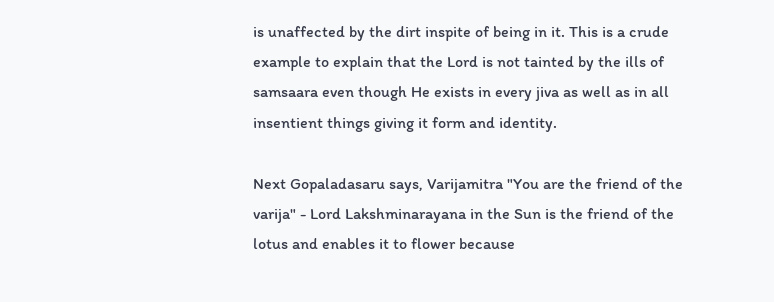is unaffected by the dirt inspite of being in it. This is a crude example to explain that the Lord is not tainted by the ills of samsaara even though He exists in every jiva as well as in all insentient things giving it form and identity.

Next Gopaladasaru says, Varijamitra "You are the friend of the varija" - Lord Lakshminarayana in the Sun is the friend of the lotus and enables it to flower because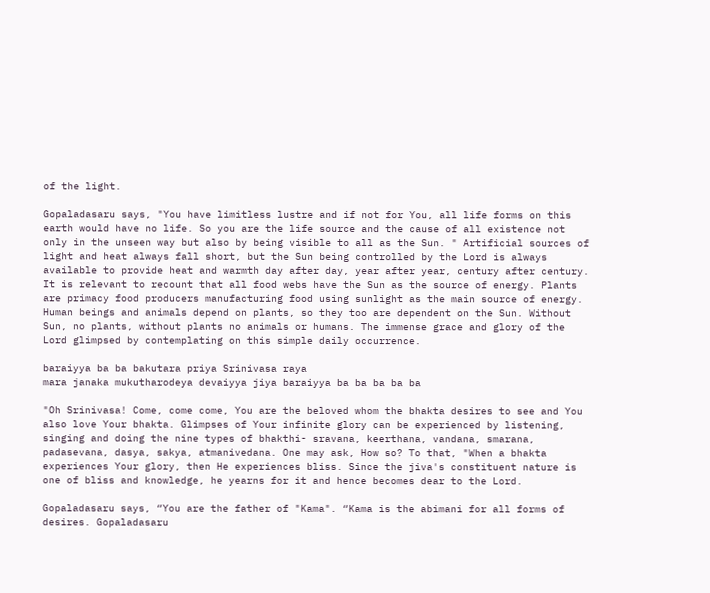of the light.

Gopaladasaru says, "You have limitless lustre and if not for You, all life forms on this earth would have no life. So you are the life source and the cause of all existence not only in the unseen way but also by being visible to all as the Sun. " Artificial sources of light and heat always fall short, but the Sun being controlled by the Lord is always available to provide heat and warmth day after day, year after year, century after century. It is relevant to recount that all food webs have the Sun as the source of energy. Plants are primacy food producers manufacturing food using sunlight as the main source of energy. Human beings and animals depend on plants, so they too are dependent on the Sun. Without Sun, no plants, without plants no animals or humans. The immense grace and glory of the Lord glimpsed by contemplating on this simple daily occurrence.

baraiyya ba ba bakutara priya Srinivasa raya
mara janaka mukutharodeya devaiyya jiya baraiyya ba ba ba ba ba

"Oh Srinivasa! Come, come come, You are the beloved whom the bhakta desires to see and You also love Your bhakta. Glimpses of Your infinite glory can be experienced by listening, singing and doing the nine types of bhakthi- sravana, keerthana, vandana, smarana, padasevana, dasya, sakya, atmanivedana. One may ask, How so? To that, "When a bhakta experiences Your glory, then He experiences bliss. Since the jiva's constituent nature is one of bliss and knowledge, he yearns for it and hence becomes dear to the Lord.

Gopaladasaru says, “You are the father of "Kama". “Kama is the abimani for all forms of desires. Gopaladasaru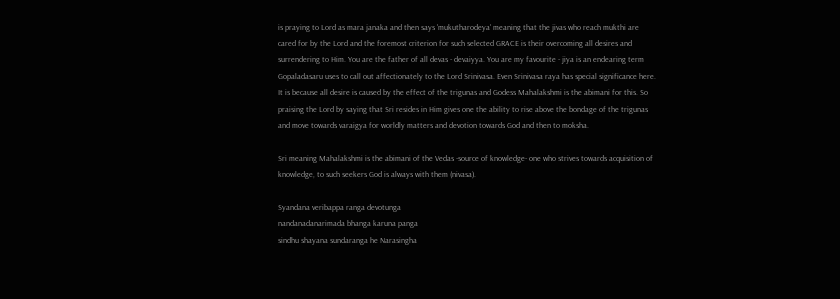is praying to Lord as mara janaka and then says 'mukutharodeya' meaning that the jivas who reach mukthi are cared for by the Lord and the foremost criterion for such selected GRACE is their overcoming all desires and surrendering to Him. You are the father of all devas - devaiyya. You are my favourite - jiya is an endearing term Gopaladasaru uses to call out affectionately to the Lord Srinivasa. Even Srinivasa raya has special significance here. It is because all desire is caused by the effect of the trigunas and Godess Mahalakshmi is the abimani for this. So praising the Lord by saying that Sri resides in Him gives one the ability to rise above the bondage of the trigunas and move towards varaigya for worldly matters and devotion towards God and then to moksha.

Sri meaning Mahalakshmi is the abimani of the Vedas -source of knowledge- one who strives towards acquisition of knowledge, to such seekers God is always with them (nivasa).

Syandana veribappa ranga devotunga
nandanadanarimada bhanga karuna panga
sindhu shayana sundaranga he Narasingha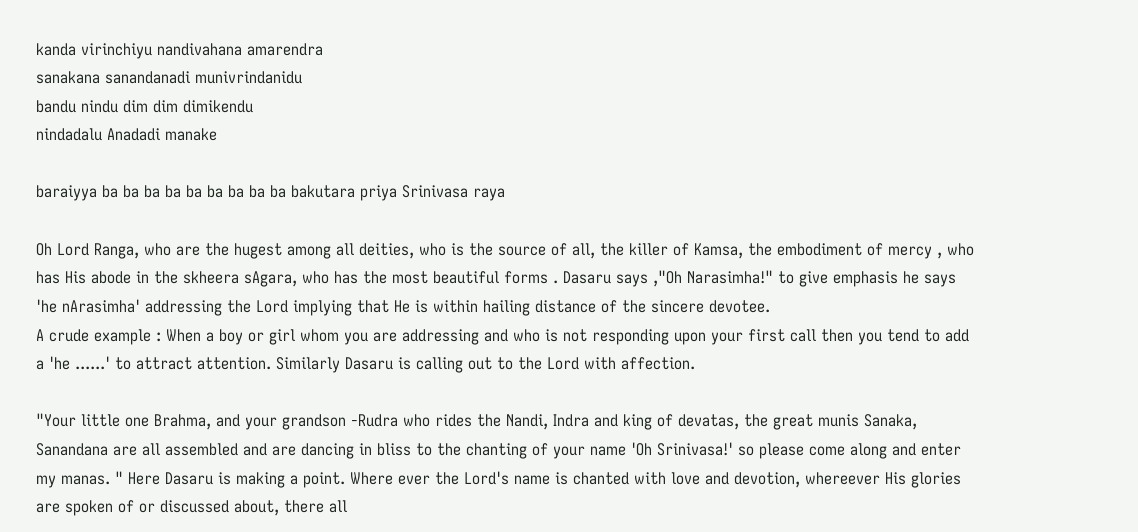kanda virinchiyu nandivahana amarendra
sanakana sanandanadi munivrindanidu
bandu nindu dim dim dimikendu
nindadalu Anadadi manake

baraiyya ba ba ba ba ba ba ba ba ba bakutara priya Srinivasa raya

Oh Lord Ranga, who are the hugest among all deities, who is the source of all, the killer of Kamsa, the embodiment of mercy , who has His abode in the skheera sAgara, who has the most beautiful forms . Dasaru says ,"Oh Narasimha!" to give emphasis he says 'he nArasimha' addressing the Lord implying that He is within hailing distance of the sincere devotee.
A crude example : When a boy or girl whom you are addressing and who is not responding upon your first call then you tend to add a 'he ......' to attract attention. Similarly Dasaru is calling out to the Lord with affection.

"Your little one Brahma, and your grandson -Rudra who rides the Nandi, Indra and king of devatas, the great munis Sanaka, Sanandana are all assembled and are dancing in bliss to the chanting of your name 'Oh Srinivasa!' so please come along and enter my manas. " Here Dasaru is making a point. Where ever the Lord's name is chanted with love and devotion, whereever His glories are spoken of or discussed about, there all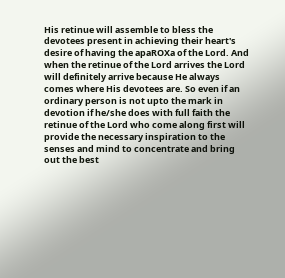His retinue will assemble to bless the devotees present in achieving their heart's desire of having the apaROXa of the Lord. And when the retinue of the Lord arrives the Lord will definitely arrive because He always comes where His devotees are. So even if an ordinary person is not upto the mark in devotion if he/she does with full faith the retinue of the Lord who come along first will provide the necessary inspiration to the senses and mind to concentrate and bring out the best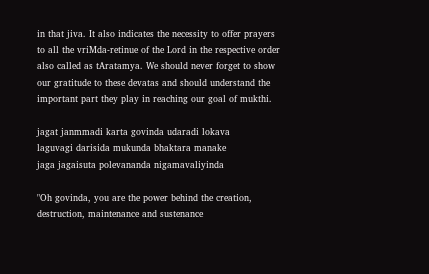in that jiva. It also indicates the necessity to offer prayers to all the vriMda-retinue of the Lord in the respective order also called as tAratamya. We should never forget to show our gratitude to these devatas and should understand the important part they play in reaching our goal of mukthi.

jagat janmmadi karta govinda udaradi lokava
laguvagi darisida mukunda bhaktara manake
jaga jagaisuta polevananda nigamavaliyinda

"Oh govinda, you are the power behind the creation, destruction, maintenance and sustenance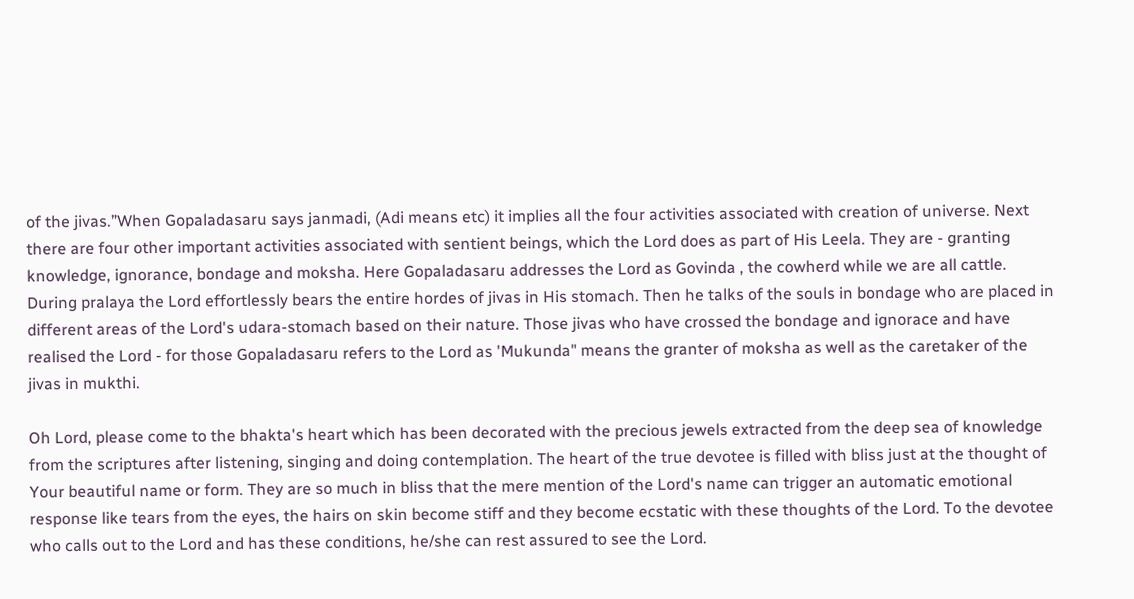of the jivas.”When Gopaladasaru says janmadi, (Adi means etc) it implies all the four activities associated with creation of universe. Next there are four other important activities associated with sentient beings, which the Lord does as part of His Leela. They are - granting knowledge, ignorance, bondage and moksha. Here Gopaladasaru addresses the Lord as Govinda , the cowherd while we are all cattle. During pralaya the Lord effortlessly bears the entire hordes of jivas in His stomach. Then he talks of the souls in bondage who are placed in different areas of the Lord's udara-stomach based on their nature. Those jivas who have crossed the bondage and ignorace and have realised the Lord - for those Gopaladasaru refers to the Lord as 'Mukunda" means the granter of moksha as well as the caretaker of the jivas in mukthi.

Oh Lord, please come to the bhakta's heart which has been decorated with the precious jewels extracted from the deep sea of knowledge from the scriptures after listening, singing and doing contemplation. The heart of the true devotee is filled with bliss just at the thought of Your beautiful name or form. They are so much in bliss that the mere mention of the Lord's name can trigger an automatic emotional response like tears from the eyes, the hairs on skin become stiff and they become ecstatic with these thoughts of the Lord. To the devotee who calls out to the Lord and has these conditions, he/she can rest assured to see the Lord.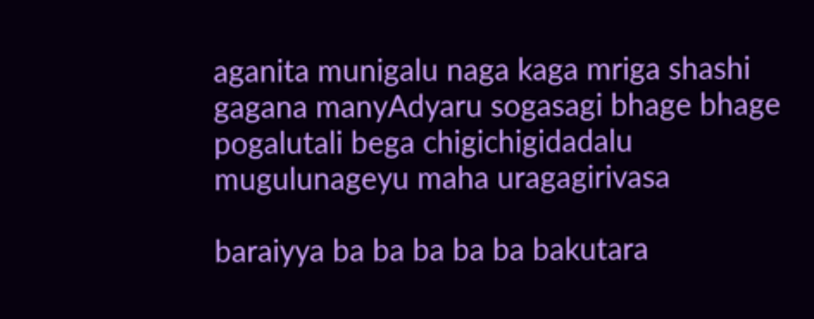aganita munigalu naga kaga mriga shashi
gagana manyAdyaru sogasagi bhage bhage
pogalutali bega chigichigidadalu
mugulunageyu maha uragagirivasa

baraiyya ba ba ba ba ba bakutara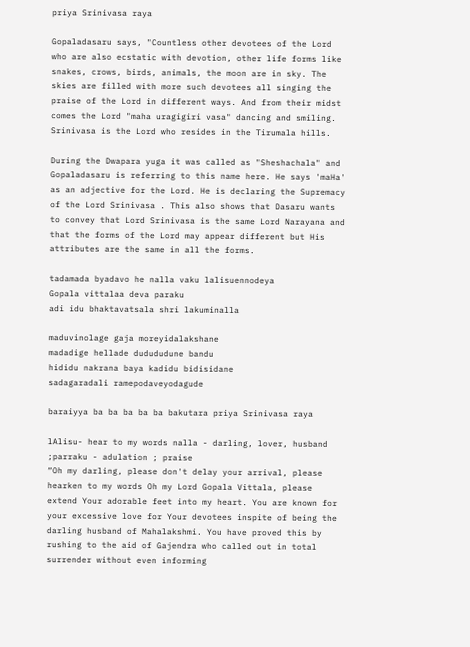priya Srinivasa raya

Gopaladasaru says, "Countless other devotees of the Lord who are also ecstatic with devotion, other life forms like snakes, crows, birds, animals, the moon are in sky. The skies are filled with more such devotees all singing the praise of the Lord in different ways. And from their midst comes the Lord "maha uragigiri vasa" dancing and smiling. Srinivasa is the Lord who resides in the Tirumala hills.

During the Dwapara yuga it was called as "Sheshachala" and Gopaladasaru is referring to this name here. He says 'maHa' as an adjective for the Lord. He is declaring the Supremacy of the Lord Srinivasa . This also shows that Dasaru wants to convey that Lord Srinivasa is the same Lord Narayana and that the forms of the Lord may appear different but His attributes are the same in all the forms.

tadamada byadavo he nalla vaku lalisuennodeya
Gopala vittalaa deva paraku
adi idu bhaktavatsala shri lakuminalla

maduvinolage gaja moreyidalakshane
madadige hellade dudududune bandu
hididu nakrana baya kadidu bidisidane
sadagaradali ramepodaveyodagude

baraiyya ba ba ba ba ba bakutara priya Srinivasa raya

lAlisu- hear to my words nalla - darling, lover, husband ;parraku - adulation ; praise
“Oh my darling, please don't delay your arrival, please hearken to my words Oh my Lord Gopala Vittala, please extend Your adorable feet into my heart. You are known for your excessive love for Your devotees inspite of being the darling husband of Mahalakshmi. You have proved this by rushing to the aid of Gajendra who called out in total surrender without even informing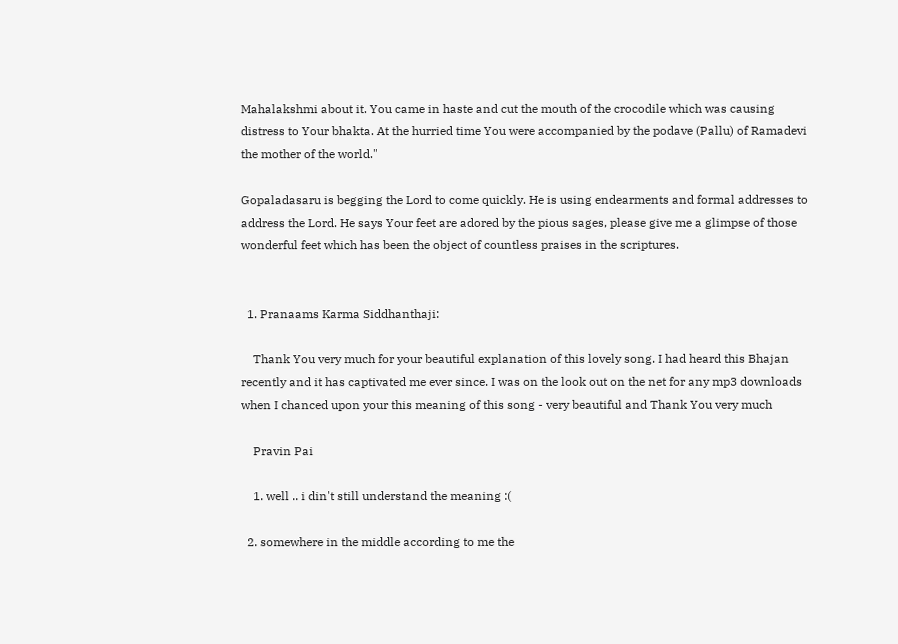Mahalakshmi about it. You came in haste and cut the mouth of the crocodile which was causing distress to Your bhakta. At the hurried time You were accompanied by the podave (Pallu) of Ramadevi the mother of the world."

Gopaladasaru is begging the Lord to come quickly. He is using endearments and formal addresses to address the Lord. He says Your feet are adored by the pious sages, please give me a glimpse of those wonderful feet which has been the object of countless praises in the scriptures.


  1. Pranaams Karma Siddhanthaji:

    Thank You very much for your beautiful explanation of this lovely song. I had heard this Bhajan recently and it has captivated me ever since. I was on the look out on the net for any mp3 downloads when I chanced upon your this meaning of this song - very beautiful and Thank You very much

    Pravin Pai

    1. well .. i din't still understand the meaning :(

  2. somewhere in the middle according to me the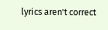lyrics aren't correct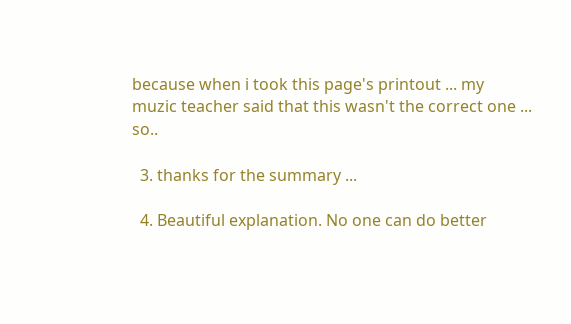because when i took this page's printout ... my muzic teacher said that this wasn't the correct one ... so..

  3. thanks for the summary ...

  4. Beautiful explanation. No one can do better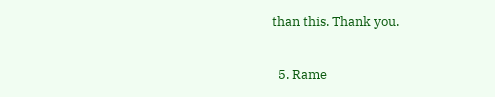than this. Thank you.

  5. Rame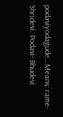podaviyodagude...Means: rame- Shridevi. Podavi- Bhudevi